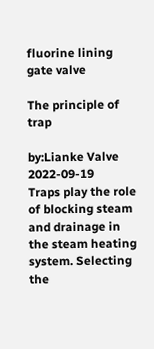fluorine lining gate valve

The principle of trap

by:Lianke Valve     2022-09-19
Traps play the role of blocking steam and drainage in the steam heating system. Selecting the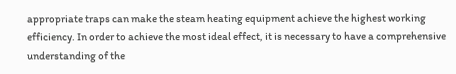appropriate traps can make the steam heating equipment achieve the highest working efficiency. In order to achieve the most ideal effect, it is necessary to have a comprehensive understanding of the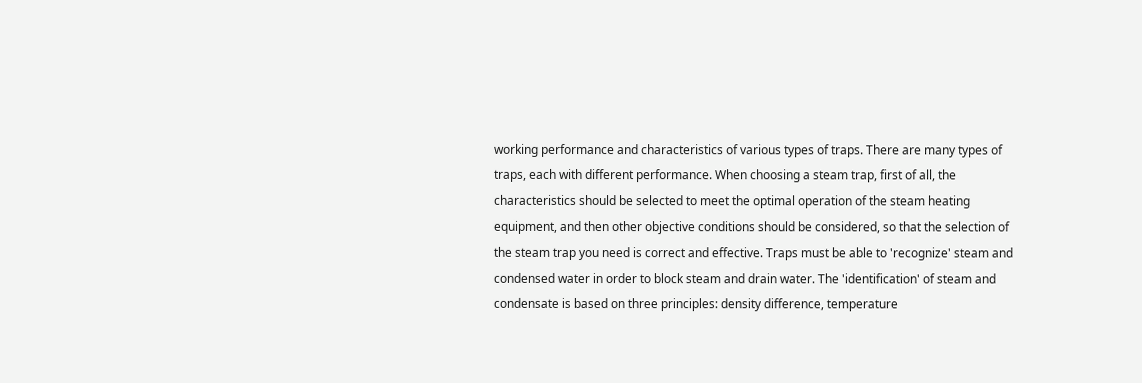working performance and characteristics of various types of traps. There are many types of traps, each with different performance. When choosing a steam trap, first of all, the characteristics should be selected to meet the optimal operation of the steam heating equipment, and then other objective conditions should be considered, so that the selection of the steam trap you need is correct and effective. Traps must be able to 'recognize' steam and condensed water in order to block steam and drain water. The 'identification' of steam and condensate is based on three principles: density difference, temperature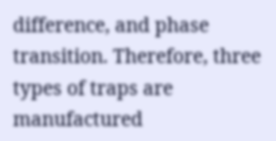difference, and phase transition. Therefore, three types of traps are manufactured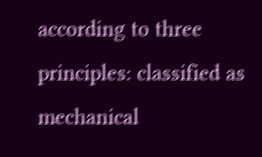according to three principles: classified as mechanical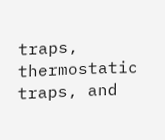traps, thermostatic traps, and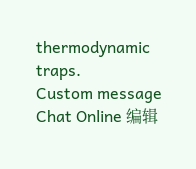thermodynamic traps.
Custom message
Chat Online 编辑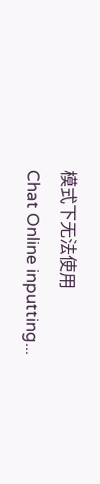模式下无法使用
Chat Online inputting...